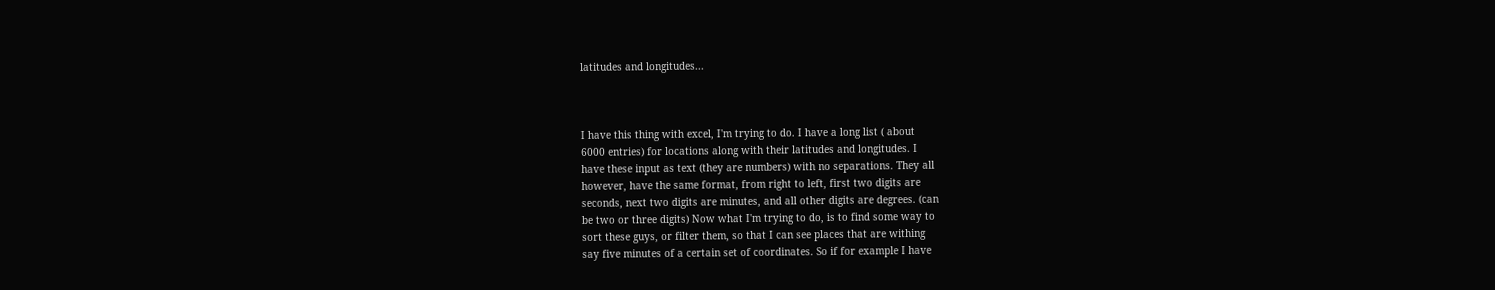latitudes and longitudes...



I have this thing with excel, I'm trying to do. I have a long list ( about
6000 entries) for locations along with their latitudes and longitudes. I
have these input as text (they are numbers) with no separations. They all
however, have the same format, from right to left, first two digits are
seconds, next two digits are minutes, and all other digits are degrees. (can
be two or three digits) Now what I'm trying to do, is to find some way to
sort these guys, or filter them, so that I can see places that are withing
say five minutes of a certain set of coordinates. So if for example I have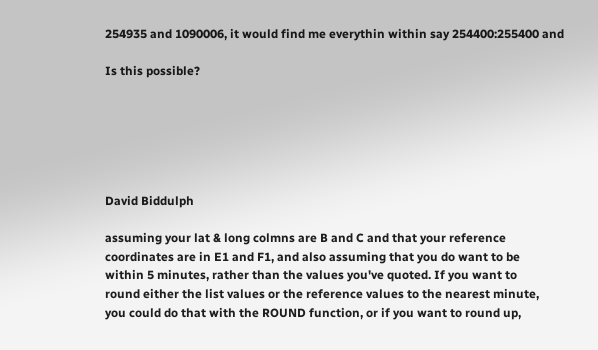254935 and 1090006, it would find me everythin within say 254400:255400 and

Is this possible?






David Biddulph

assuming your lat & long colmns are B and C and that your reference
coordinates are in E1 and F1, and also assuming that you do want to be
within 5 minutes, rather than the values you've quoted. If you want to
round either the list values or the reference values to the nearest minute,
you could do that with the ROUND function, or if you want to round up,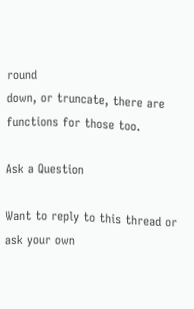round
down, or truncate, there are functions for those too.

Ask a Question

Want to reply to this thread or ask your own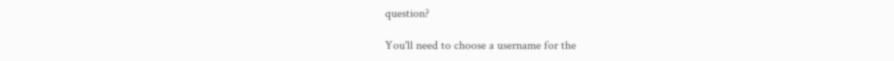question?

You'll need to choose a username for the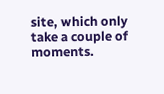site, which only take a couple of moments.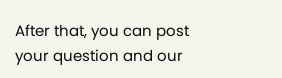After that, you can post your question and our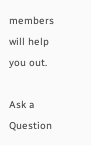members will help you out.

Ask a Question